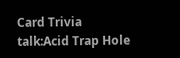Card Trivia talk:Acid Trap Hole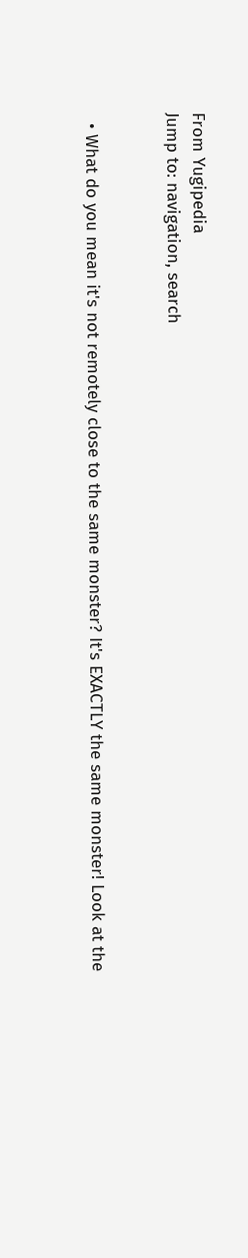From Yugipedia
Jump to: navigation, search


  • What do you mean it's not remotely close to the same monster? It's EXACTLY the same monster! Look at the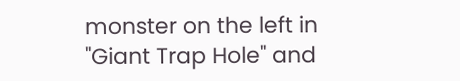monster on the left in "Giant Trap Hole" and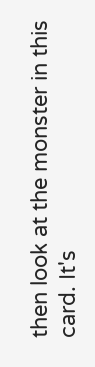then look at the monster in this card. It's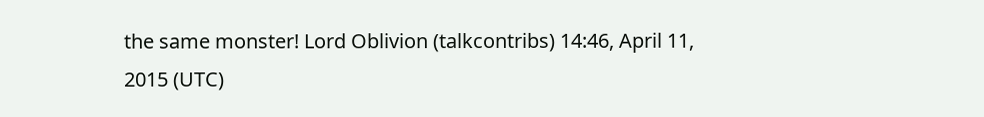the same monster! Lord Oblivion (talkcontribs) 14:46, April 11, 2015 (UTC)